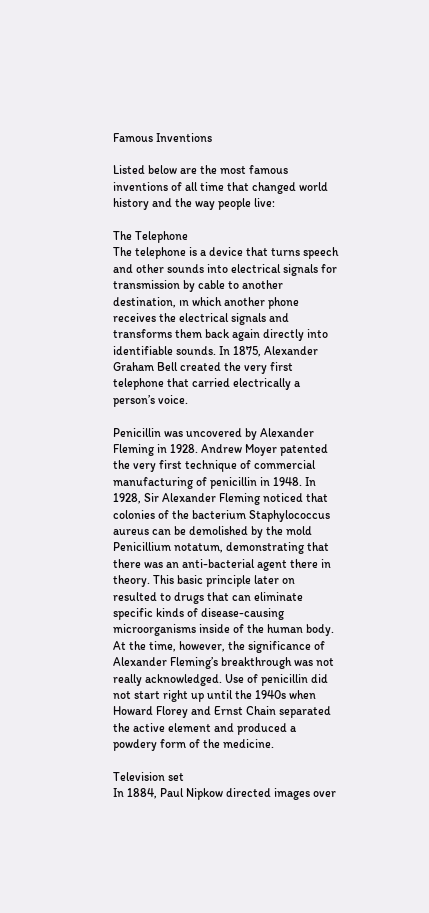Famous Inventions

Listed below are the most famous inventions of all time that changed world history and the way people live:

The Telephone
The telephone is a device that turns speech and other sounds into electrical signals for transmission by cable to another destination, ın which another phone receives the electrical signals and transforms them back again directly into identifiable sounds. In 1875, Alexander Graham Bell created the very first telephone that carried electrically a person’s voice.

Penicillin was uncovered by Alexander Fleming in 1928. Andrew Moyer patented the very first technique of commercial manufacturing of penicillin in 1948. In 1928, Sir Alexander Fleming noticed that colonies of the bacterium Staphylococcus aureus can be demolished by the mold Penicillium notatum, demonstrating that there was an anti-bacterial agent there in theory. This basic principle later on resulted to drugs that can eliminate specific kinds of disease-causing microorganisms inside of the human body. At the time, however, the significance of Alexander Fleming’s breakthrough was not really acknowledged. Use of penicillin did not start right up until the 1940s when Howard Florey and Ernst Chain separated the active element and produced a powdery form of the medicine.

Television set
In 1884, Paul Nipkow directed images over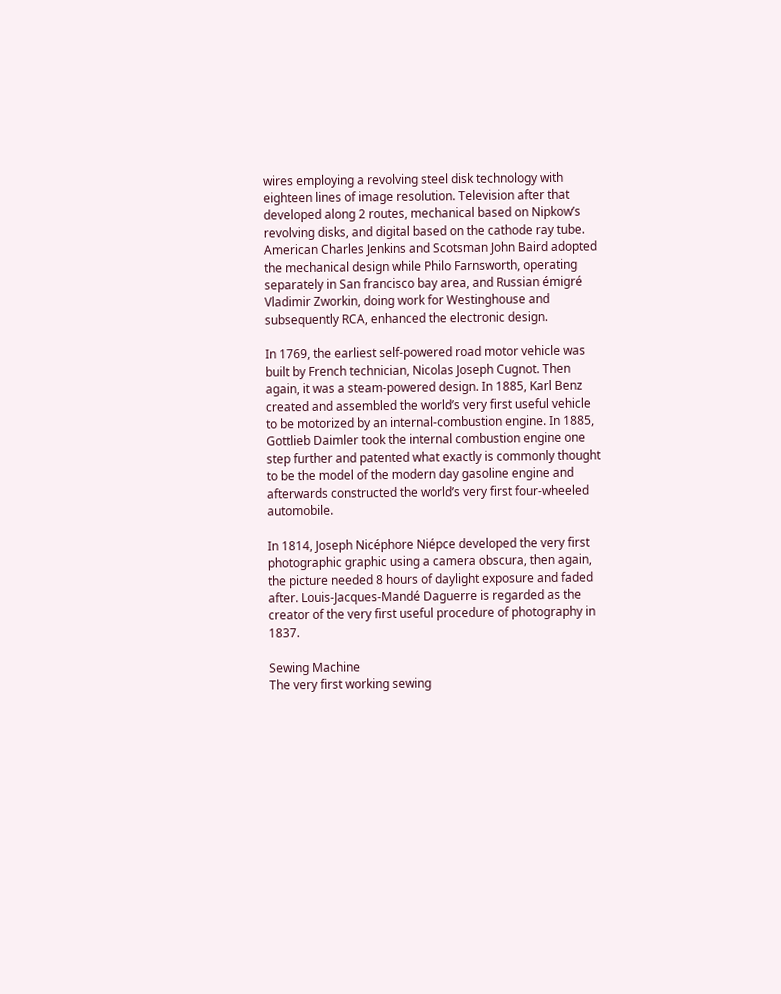wires employing a revolving steel disk technology with eighteen lines of image resolution. Television after that developed along 2 routes, mechanical based on Nipkow’s revolving disks, and digital based on the cathode ray tube. American Charles Jenkins and Scotsman John Baird adopted the mechanical design while Philo Farnsworth, operating separately in San francisco bay area, and Russian émigré Vladimir Zworkin, doing work for Westinghouse and subsequently RCA, enhanced the electronic design.

In 1769, the earliest self-powered road motor vehicle was built by French technician, Nicolas Joseph Cugnot. Then again, it was a steam-powered design. In 1885, Karl Benz created and assembled the world’s very first useful vehicle to be motorized by an internal-combustion engine. In 1885, Gottlieb Daimler took the internal combustion engine one step further and patented what exactly is commonly thought to be the model of the modern day gasoline engine and afterwards constructed the world’s very first four-wheeled automobile.

In 1814, Joseph Nicéphore Niépce developed the very first photographic graphic using a camera obscura, then again, the picture needed 8 hours of daylight exposure and faded after. Louis-Jacques-Mandé Daguerre is regarded as the creator of the very first useful procedure of photography in 1837.

Sewing Machine
The very first working sewing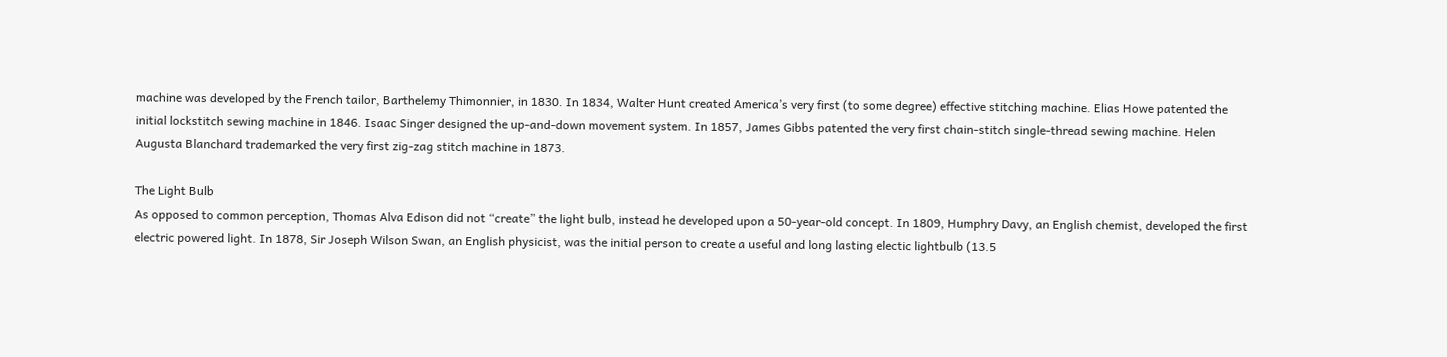machine was developed by the French tailor, Barthelemy Thimonnier, in 1830. In 1834, Walter Hunt created America’s very first (to some degree) effective stitching machine. Elias Howe patented the initial lockstitch sewing machine in 1846. Isaac Singer designed the up-and-down movement system. In 1857, James Gibbs patented the very first chain-stitch single-thread sewing machine. Helen Augusta Blanchard trademarked the very first zig-zag stitch machine in 1873.

The Light Bulb
As opposed to common perception, Thomas Alva Edison did not “create” the light bulb, instead he developed upon a 50-year-old concept. In 1809, Humphry Davy, an English chemist, developed the first electric powered light. In 1878, Sir Joseph Wilson Swan, an English physicist, was the initial person to create a useful and long lasting electic lightbulb (13.5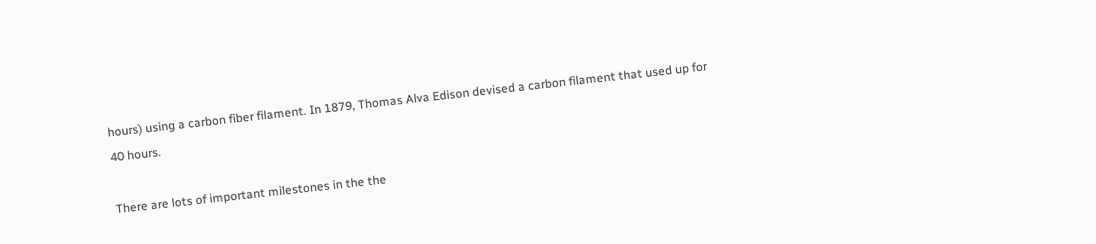hours) using a carbon fiber filament. In 1879, Thomas Alva Edison devised a carbon filament that used up for 40 hours.

There are lots of important milestones in the the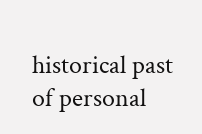historical past of personal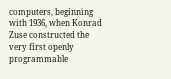computers, beginning with 1936, when Konrad Zuse constructed the very first openly programmable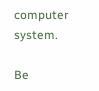computer system.

Be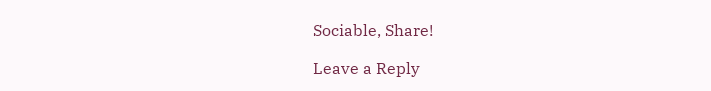Sociable, Share!

Leave a Reply